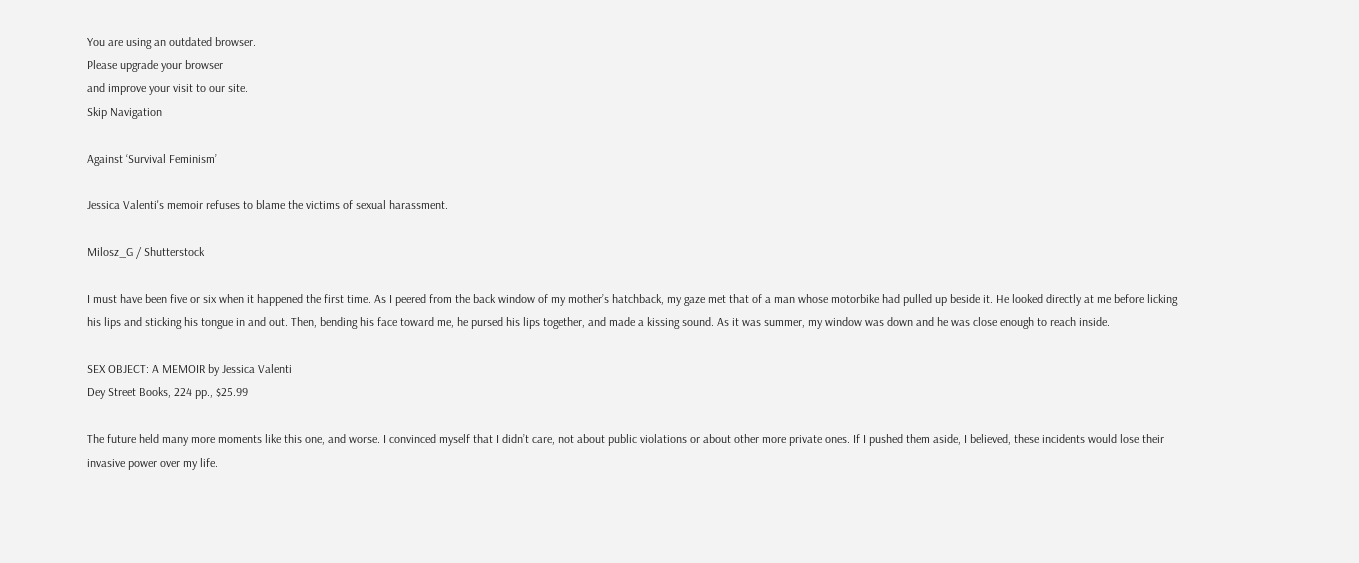You are using an outdated browser.
Please upgrade your browser
and improve your visit to our site.
Skip Navigation

Against ‘Survival Feminism’

Jessica Valenti's memoir refuses to blame the victims of sexual harassment.

Milosz_G / Shutterstock

I must have been five or six when it happened the first time. As I peered from the back window of my mother’s hatchback, my gaze met that of a man whose motorbike had pulled up beside it. He looked directly at me before licking his lips and sticking his tongue in and out. Then, bending his face toward me, he pursed his lips together, and made a kissing sound. As it was summer, my window was down and he was close enough to reach inside.

SEX OBJECT: A MEMOIR by Jessica Valenti
Dey Street Books, 224 pp., $25.99

The future held many more moments like this one, and worse. I convinced myself that I didn’t care, not about public violations or about other more private ones. If I pushed them aside, I believed, these incidents would lose their invasive power over my life.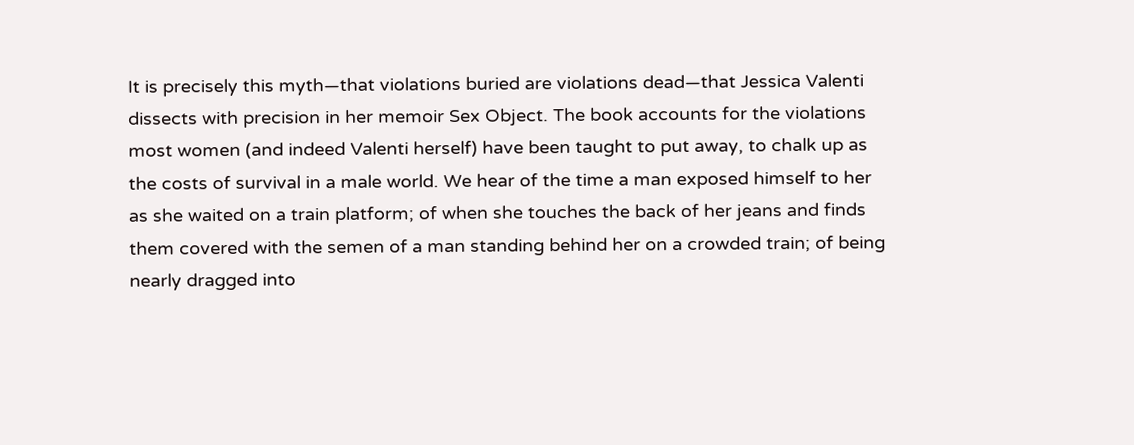It is precisely this myth—that violations buried are violations dead—that Jessica Valenti dissects with precision in her memoir Sex Object. The book accounts for the violations most women (and indeed Valenti herself) have been taught to put away, to chalk up as the costs of survival in a male world. We hear of the time a man exposed himself to her as she waited on a train platform; of when she touches the back of her jeans and finds them covered with the semen of a man standing behind her on a crowded train; of being nearly dragged into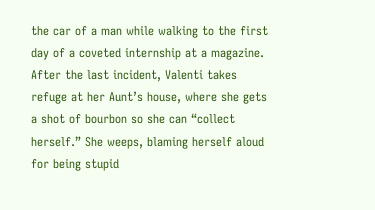the car of a man while walking to the first day of a coveted internship at a magazine. After the last incident, Valenti takes refuge at her Aunt’s house, where she gets a shot of bourbon so she can “collect herself.” She weeps, blaming herself aloud for being stupid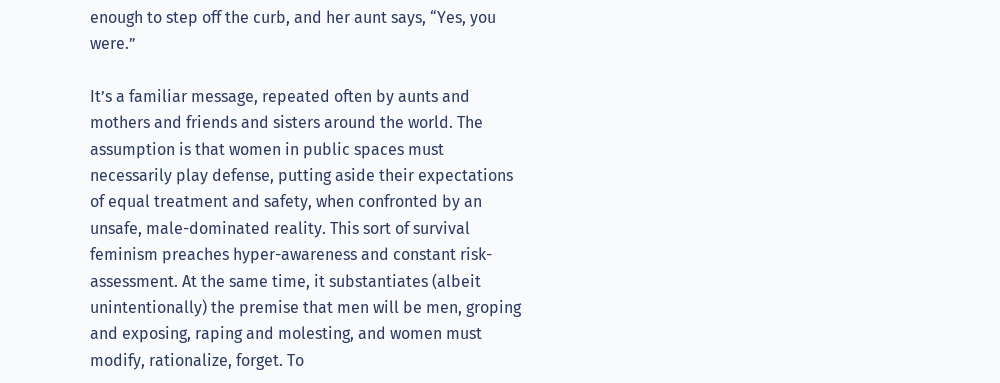enough to step off the curb, and her aunt says, “Yes, you were.”

It’s a familiar message, repeated often by aunts and mothers and friends and sisters around the world. The assumption is that women in public spaces must necessarily play defense, putting aside their expectations of equal treatment and safety, when confronted by an unsafe, male-dominated reality. This sort of survival feminism preaches hyper-awareness and constant risk-assessment. At the same time, it substantiates (albeit unintentionally) the premise that men will be men, groping and exposing, raping and molesting, and women must modify, rationalize, forget. To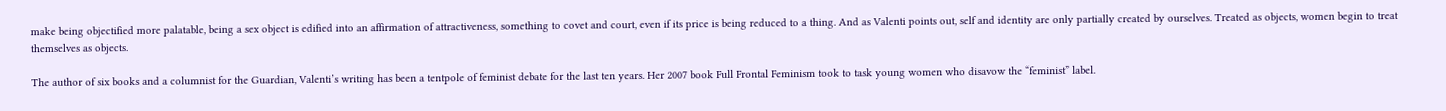make being objectified more palatable, being a sex object is edified into an affirmation of attractiveness, something to covet and court, even if its price is being reduced to a thing. And as Valenti points out, self and identity are only partially created by ourselves. Treated as objects, women begin to treat themselves as objects.

The author of six books and a columnist for the Guardian, Valenti’s writing has been a tentpole of feminist debate for the last ten years. Her 2007 book Full Frontal Feminism took to task young women who disavow the “feminist” label.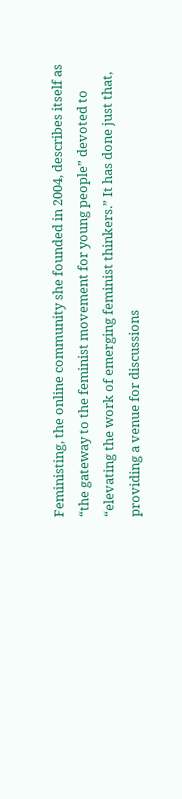Feministing, the online community she founded in 2004, describes itself as “the gateway to the feminist movement for young people” devoted to “elevating the work of emerging feminist thinkers.” It has done just that, providing a venue for discussions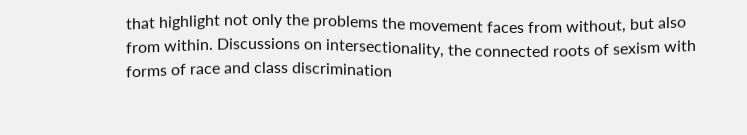that highlight not only the problems the movement faces from without, but also from within. Discussions on intersectionality, the connected roots of sexism with forms of race and class discrimination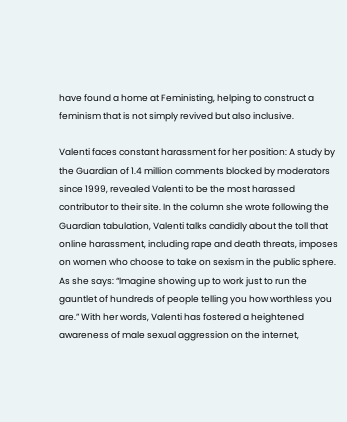have found a home at Feministing, helping to construct a feminism that is not simply revived but also inclusive.

Valenti faces constant harassment for her position: A study by the Guardian of 1.4 million comments blocked by moderators since 1999, revealed Valenti to be the most harassed contributor to their site. In the column she wrote following the Guardian tabulation, Valenti talks candidly about the toll that online harassment, including rape and death threats, imposes on women who choose to take on sexism in the public sphere. As she says: “Imagine showing up to work just to run the gauntlet of hundreds of people telling you how worthless you are.” With her words, Valenti has fostered a heightened awareness of male sexual aggression on the internet,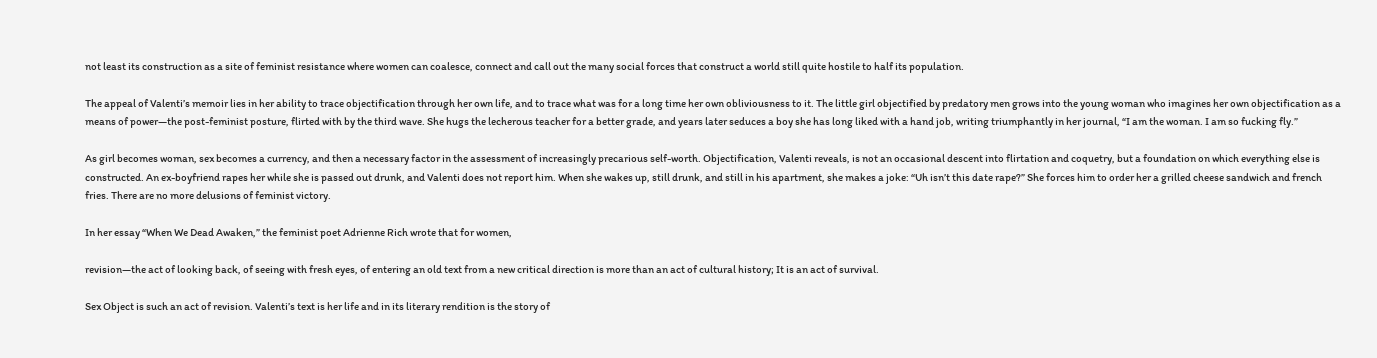not least its construction as a site of feminist resistance where women can coalesce, connect and call out the many social forces that construct a world still quite hostile to half its population.

The appeal of Valenti’s memoir lies in her ability to trace objectification through her own life, and to trace what was for a long time her own obliviousness to it. The little girl objectified by predatory men grows into the young woman who imagines her own objectification as a means of power—the post-feminist posture, flirted with by the third wave. She hugs the lecherous teacher for a better grade, and years later seduces a boy she has long liked with a hand job, writing triumphantly in her journal, “I am the woman. I am so fucking fly.”

As girl becomes woman, sex becomes a currency, and then a necessary factor in the assessment of increasingly precarious self-worth. Objectification, Valenti reveals, is not an occasional descent into flirtation and coquetry, but a foundation on which everything else is constructed. An ex-boyfriend rapes her while she is passed out drunk, and Valenti does not report him. When she wakes up, still drunk, and still in his apartment, she makes a joke: “Uh isn’t this date rape?” She forces him to order her a grilled cheese sandwich and french fries. There are no more delusions of feminist victory.

In her essay “When We Dead Awaken,” the feminist poet Adrienne Rich wrote that for women,

revision—the act of looking back, of seeing with fresh eyes, of entering an old text from a new critical direction is more than an act of cultural history; It is an act of survival.

Sex Object is such an act of revision. Valenti’s text is her life and in its literary rendition is the story of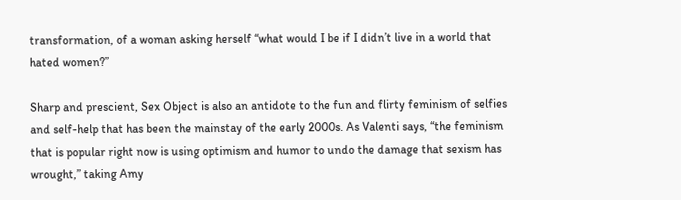transformation, of a woman asking herself “what would I be if I didn’t live in a world that hated women?”

Sharp and prescient, Sex Object is also an antidote to the fun and flirty feminism of selfies and self-help that has been the mainstay of the early 2000s. As Valenti says, “the feminism that is popular right now is using optimism and humor to undo the damage that sexism has wrought,” taking Amy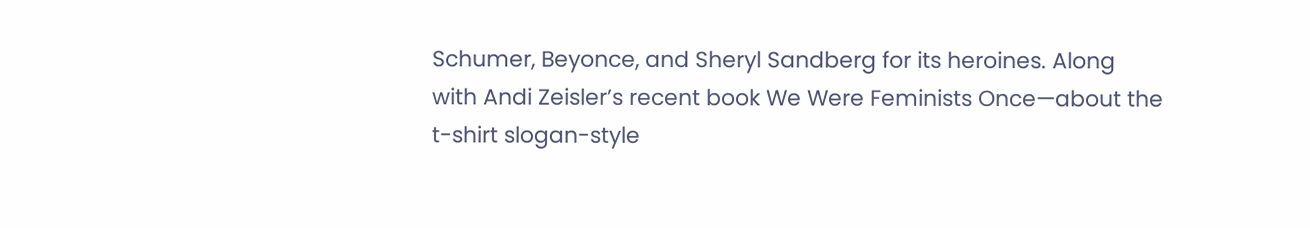Schumer, Beyonce, and Sheryl Sandberg for its heroines. Along with Andi Zeisler’s recent book We Were Feminists Once—about the t-shirt slogan-style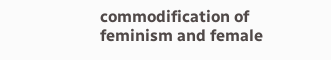commodification of feminism and female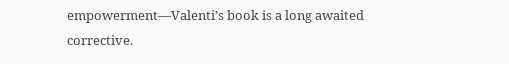empowerment—Valenti’s book is a long awaited corrective.